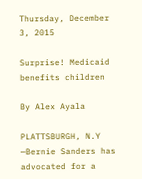Thursday, December 3, 2015

Surprise! Medicaid benefits children

By Alex Ayala

PLATTSBURGH, N.Y —Bernie Sanders has advocated for a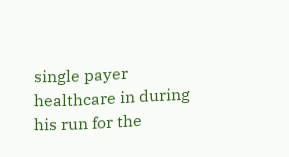single payer healthcare in during his run for the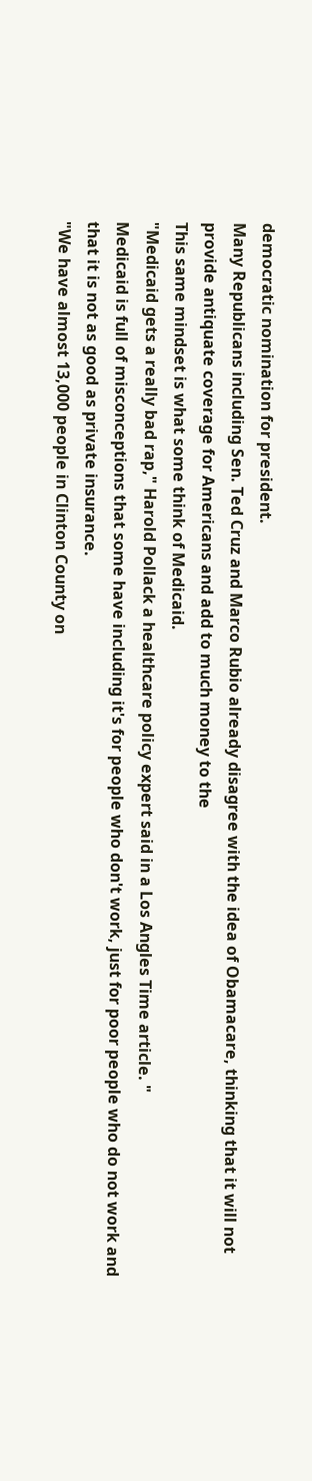democratic nomination for president.
Many Republicans including Sen. Ted Cruz and Marco Rubio already disagree with the idea of Obamacare, thinking that it will not provide antiquate coverage for Americans and add to much money to the
This same mindset is what some think of Medicaid.
"Medicaid gets a really bad rap," Harold Pollack a healthcare policy expert said in a Los Angles Time article. "
Medicaid is full of misconceptions that some have including it's for people who don't work, just for poor people who do not work and that it is not as good as private insurance.
"We have almost 13,000 people in Clinton County on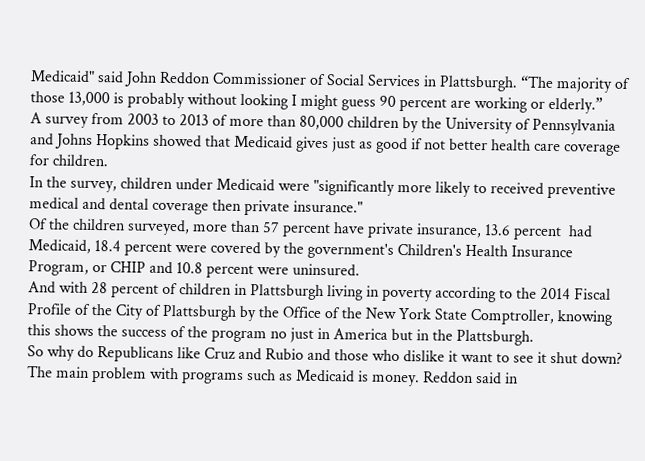Medicaid" said John Reddon Commissioner of Social Services in Plattsburgh. “The majority of those 13,000 is probably without looking I might guess 90 percent are working or elderly.”
A survey from 2003 to 2013 of more than 80,000 children by the University of Pennsylvania and Johns Hopkins showed that Medicaid gives just as good if not better health care coverage for children.
In the survey, children under Medicaid were "significantly more likely to received preventive medical and dental coverage then private insurance."
Of the children surveyed, more than 57 percent have private insurance, 13.6 percent  had Medicaid, 18.4 percent were covered by the government's Children's Health Insurance Program, or CHIP and 10.8 percent were uninsured.
And with 28 percent of children in Plattsburgh living in poverty according to the 2014 Fiscal Profile of the City of Plattsburgh by the Office of the New York State Comptroller, knowing this shows the success of the program no just in America but in the Plattsburgh.
So why do Republicans like Cruz and Rubio and those who dislike it want to see it shut down?
The main problem with programs such as Medicaid is money. Reddon said in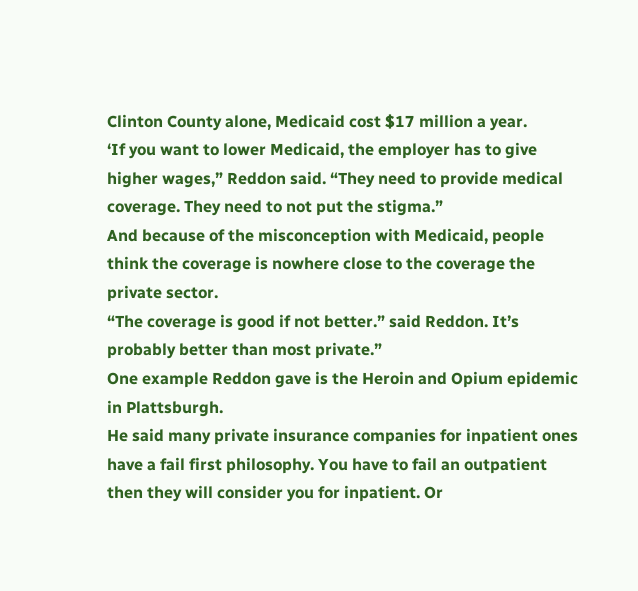Clinton County alone, Medicaid cost $17 million a year.
‘If you want to lower Medicaid, the employer has to give higher wages,” Reddon said. “They need to provide medical coverage. They need to not put the stigma.”
And because of the misconception with Medicaid, people think the coverage is nowhere close to the coverage the private sector.
“The coverage is good if not better.” said Reddon. It’s probably better than most private.”
One example Reddon gave is the Heroin and Opium epidemic in Plattsburgh.
He said many private insurance companies for inpatient ones have a fail first philosophy. You have to fail an outpatient then they will consider you for inpatient. Or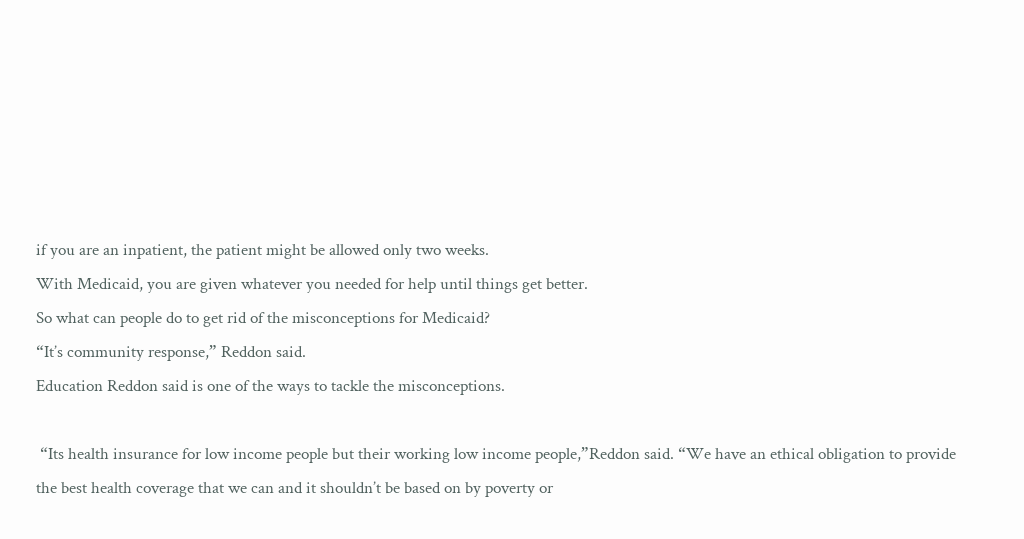if you are an inpatient, the patient might be allowed only two weeks.
With Medicaid, you are given whatever you needed for help until things get better.
So what can people do to get rid of the misconceptions for Medicaid?
“It’s community response,” Reddon said.
Education Reddon said is one of the ways to tackle the misconceptions.

 “Its health insurance for low income people but their working low income people,”Reddon said. “We have an ethical obligation to provide the best health coverage that we can and it shouldn’t be based on by poverty or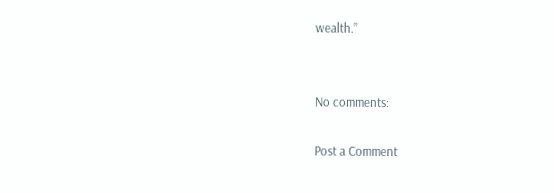wealth.”


No comments:

Post a Comment